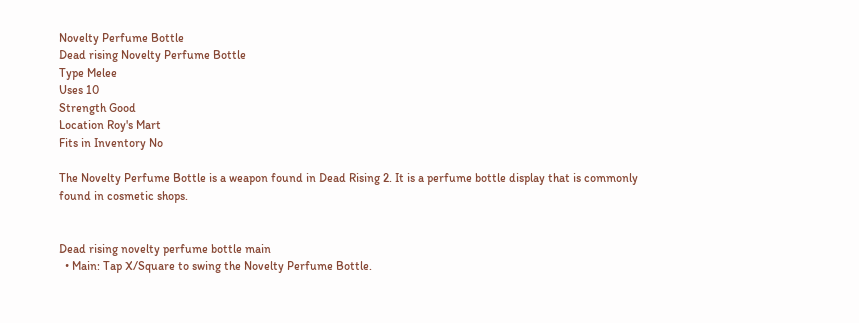Novelty Perfume Bottle
Dead rising Novelty Perfume Bottle
Type Melee
Uses 10
Strength Good
Location Roy's Mart
Fits in Inventory No

The Novelty Perfume Bottle is a weapon found in Dead Rising 2. It is a perfume bottle display that is commonly found in cosmetic shops.


Dead rising novelty perfume bottle main
  • Main: Tap X/Square to swing the Novelty Perfume Bottle.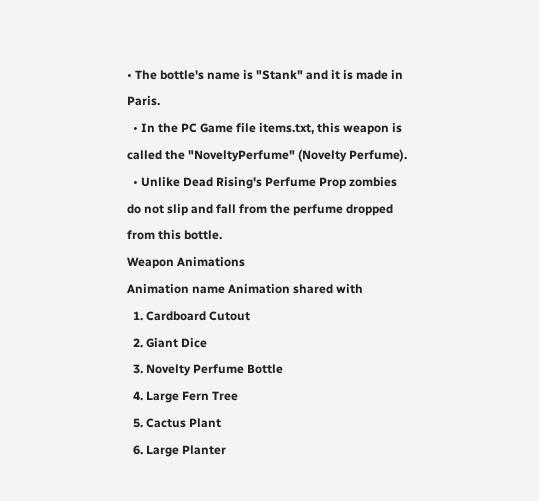• The bottle's name is "Stank" and it is made in Paris.
  • In the PC Game file items.txt, this weapon is called the "NoveltyPerfume" (Novelty Perfume).
  • Unlike Dead Rising's Perfume Prop zombies do not slip and fall from the perfume dropped from this bottle.
Weapon Animations
Animation name Animation shared with
  1. Cardboard Cutout
  2. Giant Dice
  3. Novelty Perfume Bottle
  4. Large Fern Tree
  5. Cactus Plant
  6. Large Planter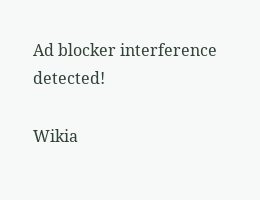Ad blocker interference detected!

Wikia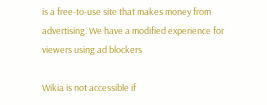is a free-to-use site that makes money from advertising. We have a modified experience for viewers using ad blockers

Wikia is not accessible if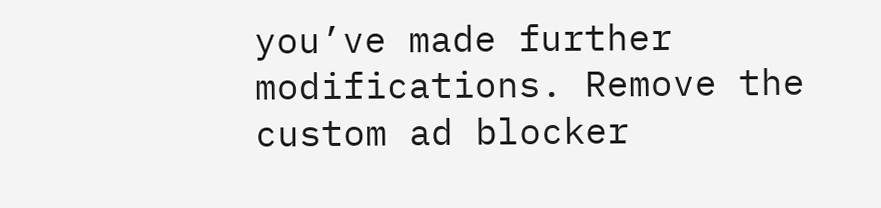you’ve made further modifications. Remove the custom ad blocker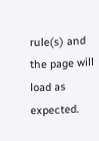rule(s) and the page will load as expected.